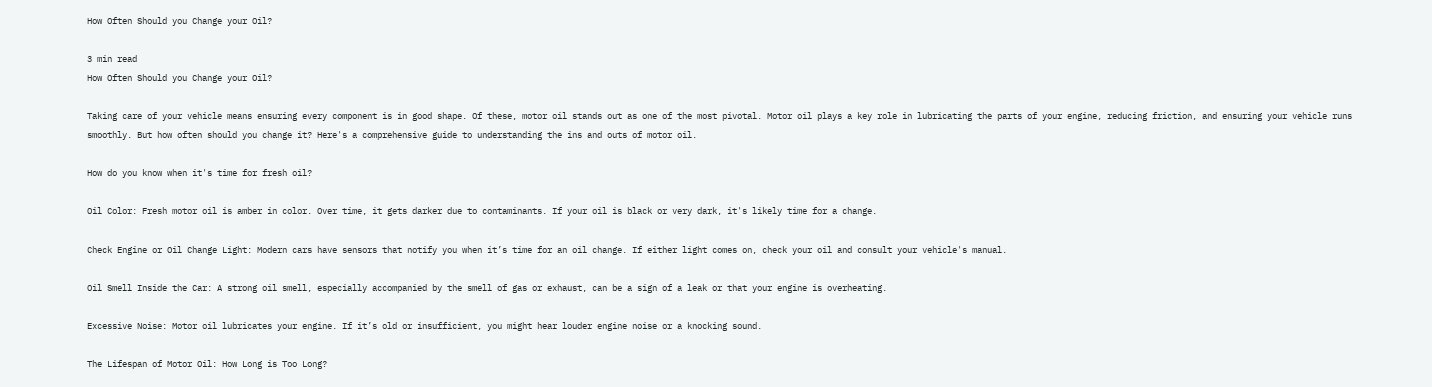How Often Should you Change your Oil?

3 min read
How Often Should you Change your Oil?

Taking care of your vehicle means ensuring every component is in good shape. Of these, motor oil stands out as one of the most pivotal. Motor oil plays a key role in lubricating the parts of your engine, reducing friction, and ensuring your vehicle runs smoothly. But how often should you change it? Here's a comprehensive guide to understanding the ins and outs of motor oil.

How do you know when it's time for fresh oil?

Oil Color: Fresh motor oil is amber in color. Over time, it gets darker due to contaminants. If your oil is black or very dark, it's likely time for a change.

Check Engine or Oil Change Light: Modern cars have sensors that notify you when it’s time for an oil change. If either light comes on, check your oil and consult your vehicle's manual.

Oil Smell Inside the Car: A strong oil smell, especially accompanied by the smell of gas or exhaust, can be a sign of a leak or that your engine is overheating.

Excessive Noise: Motor oil lubricates your engine. If it’s old or insufficient, you might hear louder engine noise or a knocking sound.

The Lifespan of Motor Oil: How Long is Too Long?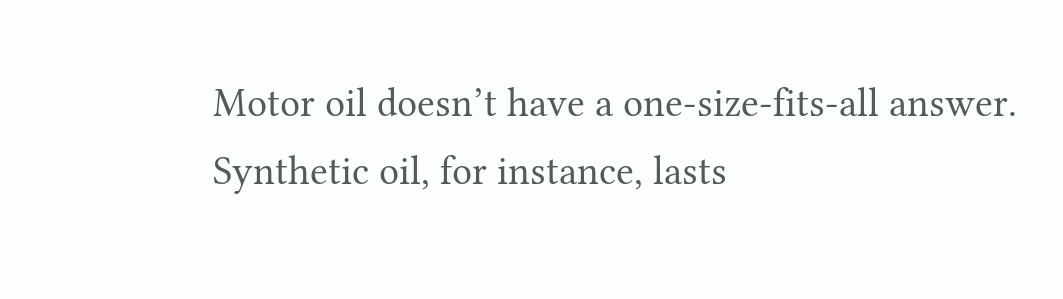Motor oil doesn’t have a one-size-fits-all answer. Synthetic oil, for instance, lasts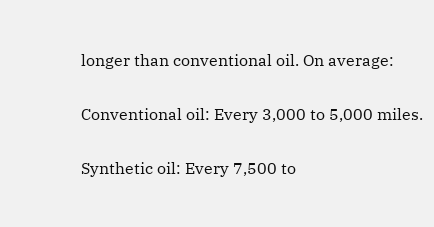longer than conventional oil. On average:

Conventional oil: Every 3,000 to 5,000 miles.

Synthetic oil: Every 7,500 to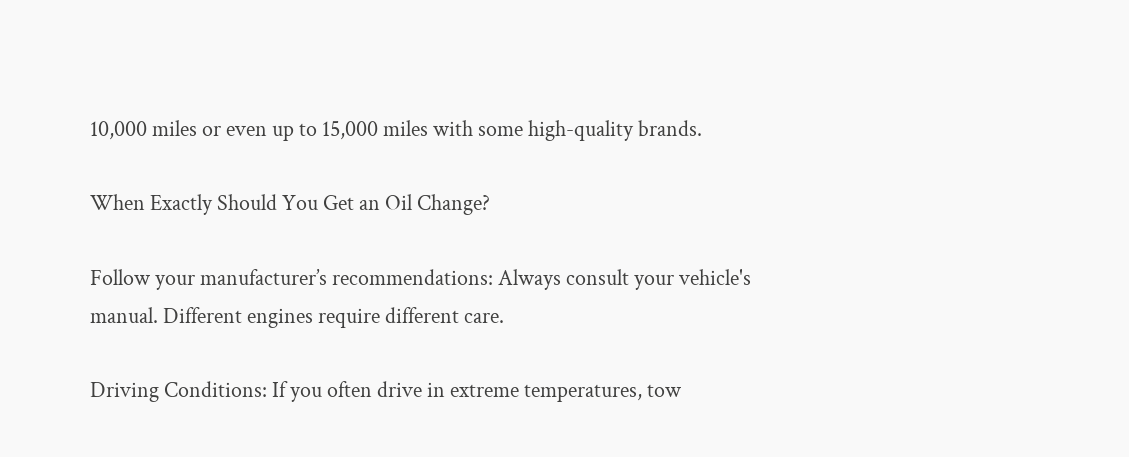10,000 miles or even up to 15,000 miles with some high-quality brands.

When Exactly Should You Get an Oil Change?

Follow your manufacturer’s recommendations: Always consult your vehicle's manual. Different engines require different care.

Driving Conditions: If you often drive in extreme temperatures, tow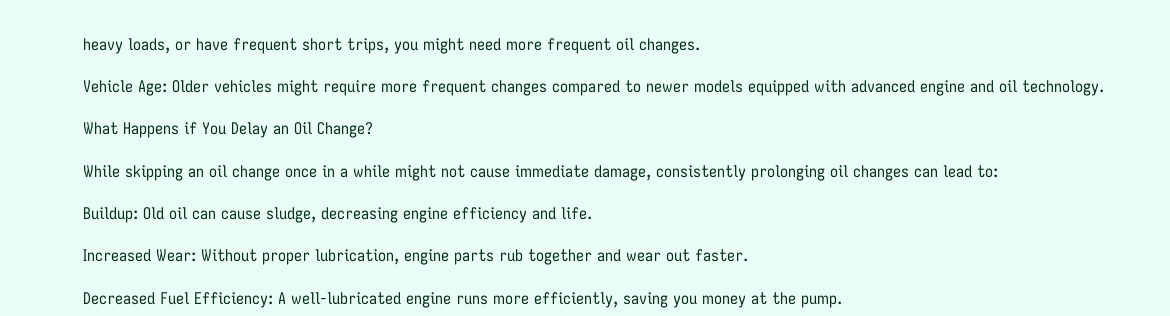heavy loads, or have frequent short trips, you might need more frequent oil changes.

Vehicle Age: Older vehicles might require more frequent changes compared to newer models equipped with advanced engine and oil technology.

What Happens if You Delay an Oil Change?

While skipping an oil change once in a while might not cause immediate damage, consistently prolonging oil changes can lead to:

Buildup: Old oil can cause sludge, decreasing engine efficiency and life.

Increased Wear: Without proper lubrication, engine parts rub together and wear out faster.

Decreased Fuel Efficiency: A well-lubricated engine runs more efficiently, saving you money at the pump.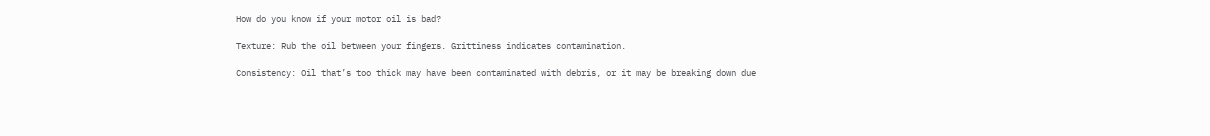How do you know if your motor oil is bad?

Texture: Rub the oil between your fingers. Grittiness indicates contamination.

Consistency: Oil that’s too thick may have been contaminated with debris, or it may be breaking down due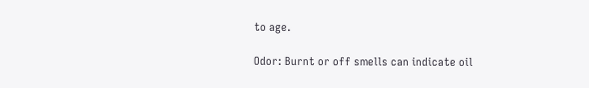to age.

Odor: Burnt or off smells can indicate oil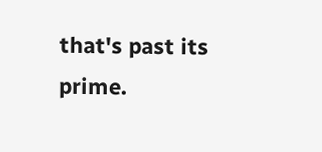that's past its prime.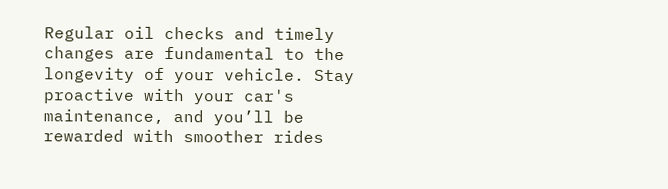Regular oil checks and timely changes are fundamental to the longevity of your vehicle. Stay proactive with your car's maintenance, and you’ll be rewarded with smoother rides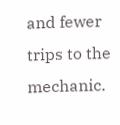and fewer trips to the mechanic.